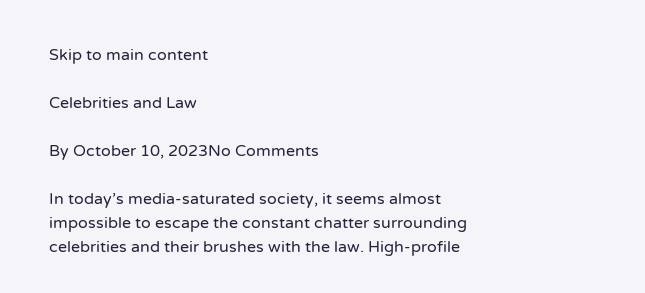Skip to main content

Celebrities and Law

By October 10, 2023No Comments

In today’s media-saturated society, it seems almost impossible to escape the constant chatter surrounding celebrities and their brushes with the law. High-profile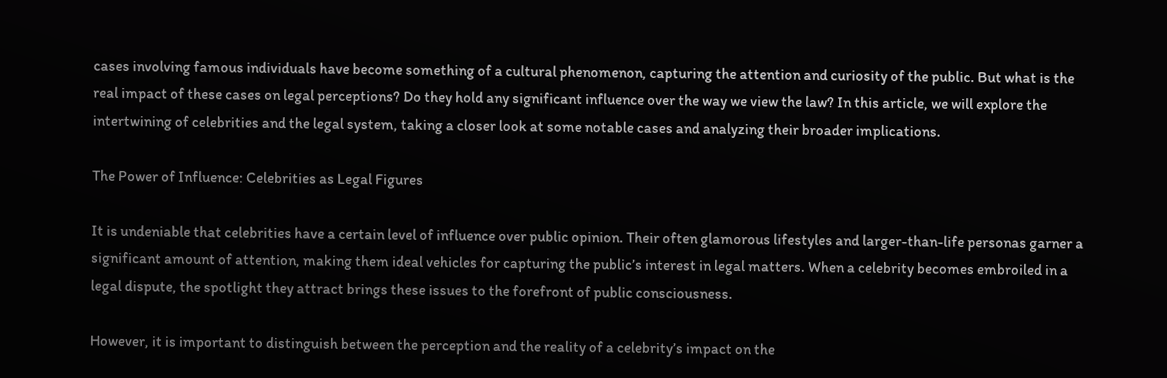cases involving famous individuals have become something of a cultural phenomenon, capturing the attention and curiosity of the public. But what is the real impact of these cases on legal perceptions? Do they hold any significant influence over the way we view the law? In this article, we will explore the intertwining of celebrities and the legal system, taking a closer look at some notable cases and analyzing their broader implications.

The Power of Influence: Celebrities as Legal Figures

It is undeniable that celebrities have a certain level of influence over public opinion. Their often glamorous lifestyles and larger-than-life personas garner a significant amount of attention, making them ideal vehicles for capturing the public’s interest in legal matters. When a celebrity becomes embroiled in a legal dispute, the spotlight they attract brings these issues to the forefront of public consciousness.

However, it is important to distinguish between the perception and the reality of a celebrity’s impact on the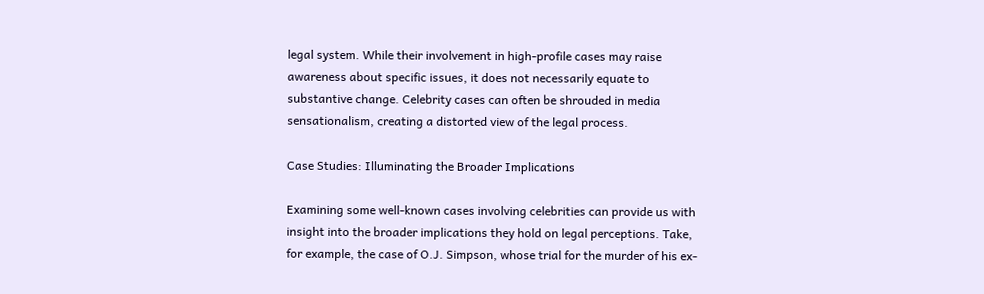legal system. While their involvement in high-profile cases may raise awareness about specific issues, it does not necessarily equate to substantive change. Celebrity cases can often be shrouded in media sensationalism, creating a distorted view of the legal process.

Case Studies: Illuminating the Broader Implications

Examining some well-known cases involving celebrities can provide us with insight into the broader implications they hold on legal perceptions. Take, for example, the case of O.J. Simpson, whose trial for the murder of his ex-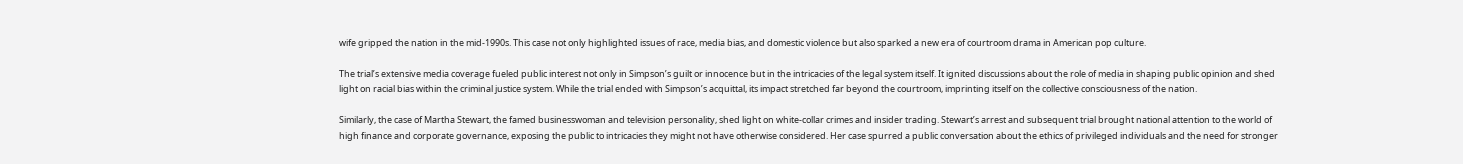wife gripped the nation in the mid-1990s. This case not only highlighted issues of race, media bias, and domestic violence but also sparked a new era of courtroom drama in American pop culture.

The trial’s extensive media coverage fueled public interest not only in Simpson’s guilt or innocence but in the intricacies of the legal system itself. It ignited discussions about the role of media in shaping public opinion and shed light on racial bias within the criminal justice system. While the trial ended with Simpson’s acquittal, its impact stretched far beyond the courtroom, imprinting itself on the collective consciousness of the nation.

Similarly, the case of Martha Stewart, the famed businesswoman and television personality, shed light on white-collar crimes and insider trading. Stewart’s arrest and subsequent trial brought national attention to the world of high finance and corporate governance, exposing the public to intricacies they might not have otherwise considered. Her case spurred a public conversation about the ethics of privileged individuals and the need for stronger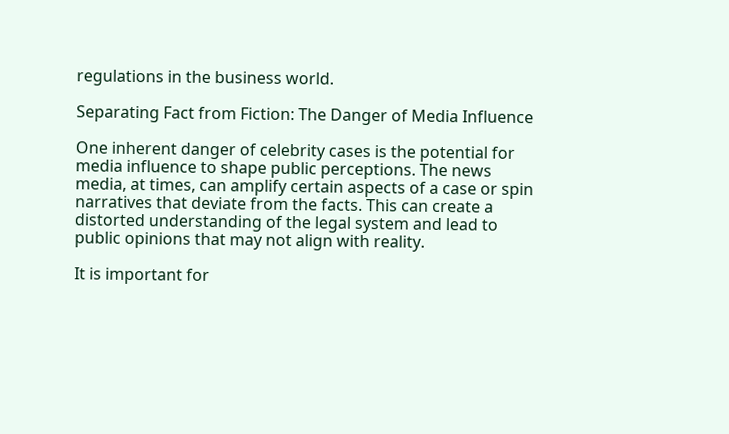regulations in the business world.

Separating Fact from Fiction: The Danger of Media Influence

One inherent danger of celebrity cases is the potential for media influence to shape public perceptions. The news media, at times, can amplify certain aspects of a case or spin narratives that deviate from the facts. This can create a distorted understanding of the legal system and lead to public opinions that may not align with reality.

It is important for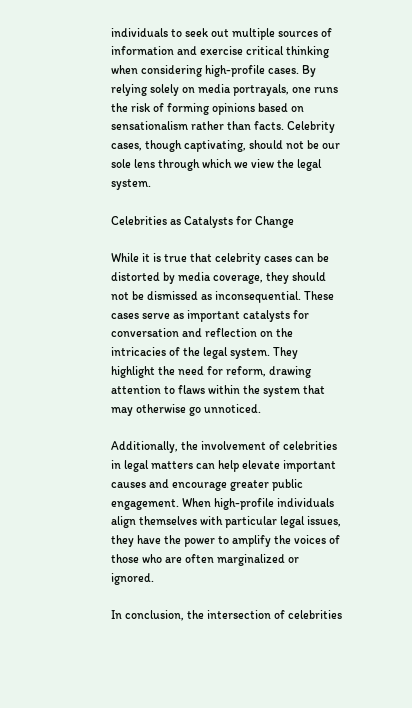individuals to seek out multiple sources of information and exercise critical thinking when considering high-profile cases. By relying solely on media portrayals, one runs the risk of forming opinions based on sensationalism rather than facts. Celebrity cases, though captivating, should not be our sole lens through which we view the legal system.

Celebrities as Catalysts for Change

While it is true that celebrity cases can be distorted by media coverage, they should not be dismissed as inconsequential. These cases serve as important catalysts for conversation and reflection on the intricacies of the legal system. They highlight the need for reform, drawing attention to flaws within the system that may otherwise go unnoticed.

Additionally, the involvement of celebrities in legal matters can help elevate important causes and encourage greater public engagement. When high-profile individuals align themselves with particular legal issues, they have the power to amplify the voices of those who are often marginalized or ignored.

In conclusion, the intersection of celebrities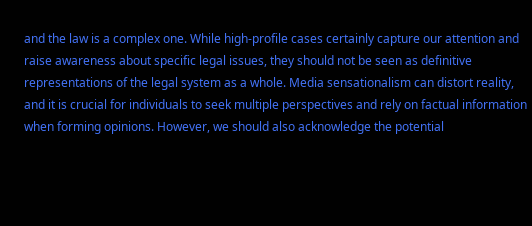and the law is a complex one. While high-profile cases certainly capture our attention and raise awareness about specific legal issues, they should not be seen as definitive representations of the legal system as a whole. Media sensationalism can distort reality, and it is crucial for individuals to seek multiple perspectives and rely on factual information when forming opinions. However, we should also acknowledge the potential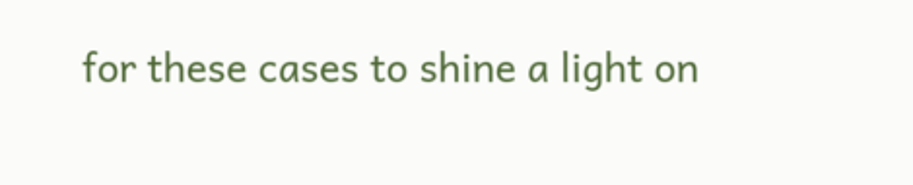for these cases to shine a light on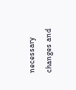necessary changes and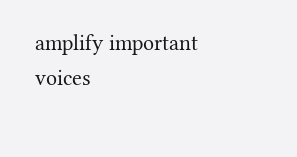amplify important voices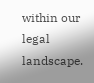within our legal landscape.